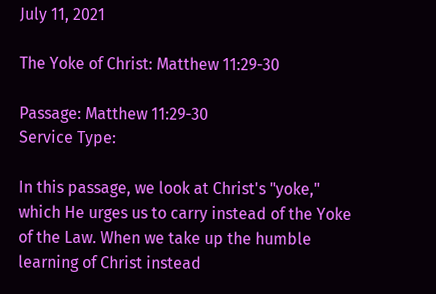July 11, 2021

The Yoke of Christ: Matthew 11:29-30

Passage: Matthew 11:29-30
Service Type:

In this passage, we look at Christ's "yoke," which He urges us to carry instead of the Yoke of the Law. When we take up the humble learning of Christ instead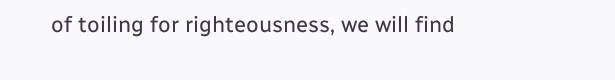of toiling for righteousness, we will find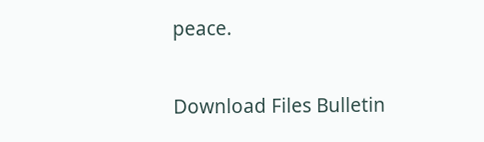peace.

Download Files Bulletin